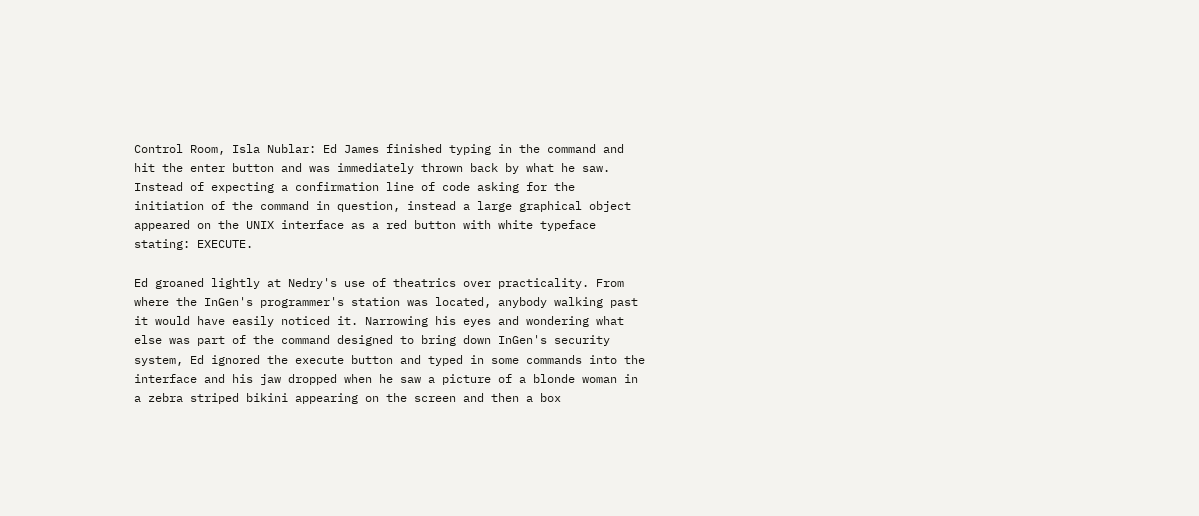Control Room, Isla Nublar: Ed James finished typing in the command and hit the enter button and was immediately thrown back by what he saw. Instead of expecting a confirmation line of code asking for the initiation of the command in question, instead a large graphical object appeared on the UNIX interface as a red button with white typeface stating: EXECUTE.

Ed groaned lightly at Nedry's use of theatrics over practicality. From where the InGen's programmer's station was located, anybody walking past it would have easily noticed it. Narrowing his eyes and wondering what else was part of the command designed to bring down InGen's security system, Ed ignored the execute button and typed in some commands into the interface and his jaw dropped when he saw a picture of a blonde woman in a zebra striped bikini appearing on the screen and then a box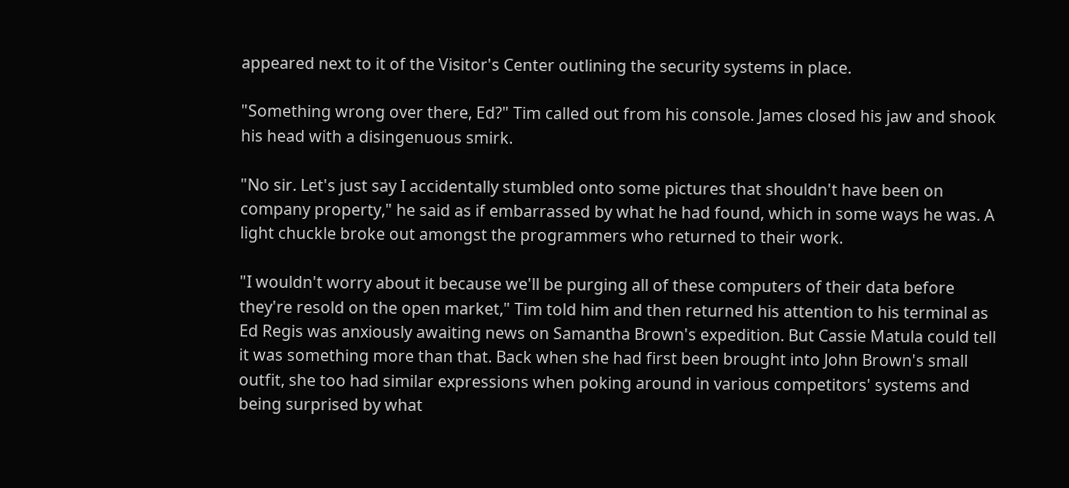appeared next to it of the Visitor's Center outlining the security systems in place.

"Something wrong over there, Ed?" Tim called out from his console. James closed his jaw and shook his head with a disingenuous smirk.

"No sir. Let's just say I accidentally stumbled onto some pictures that shouldn't have been on company property," he said as if embarrassed by what he had found, which in some ways he was. A light chuckle broke out amongst the programmers who returned to their work.

"I wouldn't worry about it because we'll be purging all of these computers of their data before they're resold on the open market," Tim told him and then returned his attention to his terminal as Ed Regis was anxiously awaiting news on Samantha Brown's expedition. But Cassie Matula could tell it was something more than that. Back when she had first been brought into John Brown's small outfit, she too had similar expressions when poking around in various competitors' systems and being surprised by what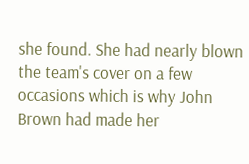she found. She had nearly blown the team's cover on a few occasions which is why John Brown had made her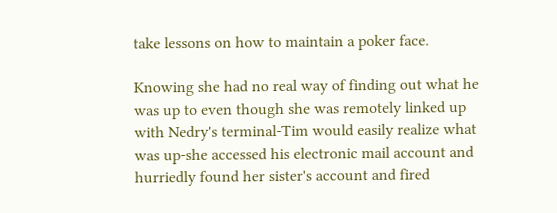take lessons on how to maintain a poker face.

Knowing she had no real way of finding out what he was up to even though she was remotely linked up with Nedry's terminal-Tim would easily realize what was up-she accessed his electronic mail account and hurriedly found her sister's account and fired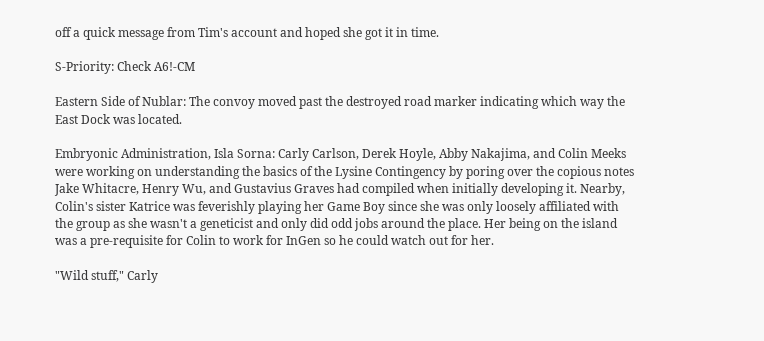off a quick message from Tim's account and hoped she got it in time.

S-Priority: Check A6!-CM

Eastern Side of Nublar: The convoy moved past the destroyed road marker indicating which way the East Dock was located.

Embryonic Administration, Isla Sorna: Carly Carlson, Derek Hoyle, Abby Nakajima, and Colin Meeks were working on understanding the basics of the Lysine Contingency by poring over the copious notes Jake Whitacre, Henry Wu, and Gustavius Graves had compiled when initially developing it. Nearby, Colin's sister Katrice was feverishly playing her Game Boy since she was only loosely affiliated with the group as she wasn't a geneticist and only did odd jobs around the place. Her being on the island was a pre-requisite for Colin to work for InGen so he could watch out for her.

"Wild stuff," Carly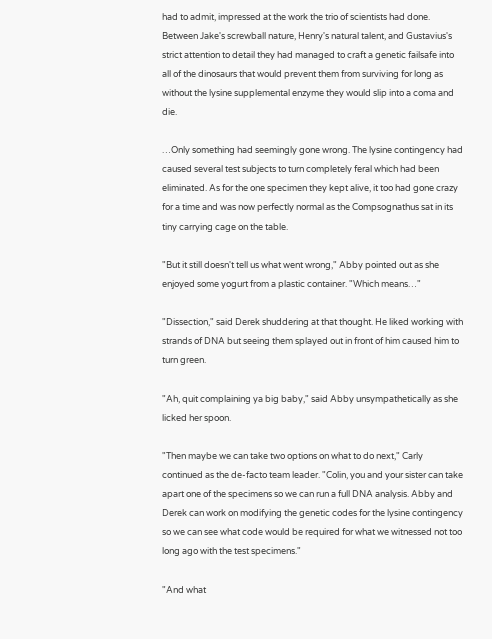had to admit, impressed at the work the trio of scientists had done. Between Jake's screwball nature, Henry's natural talent, and Gustavius's strict attention to detail they had managed to craft a genetic failsafe into all of the dinosaurs that would prevent them from surviving for long as without the lysine supplemental enzyme they would slip into a coma and die.

…Only something had seemingly gone wrong. The lysine contingency had caused several test subjects to turn completely feral which had been eliminated. As for the one specimen they kept alive, it too had gone crazy for a time and was now perfectly normal as the Compsognathus sat in its tiny carrying cage on the table.

"But it still doesn't tell us what went wrong," Abby pointed out as she enjoyed some yogurt from a plastic container. "Which means…"

"Dissection," said Derek shuddering at that thought. He liked working with strands of DNA but seeing them splayed out in front of him caused him to turn green.

"Ah, quit complaining ya big baby," said Abby unsympathetically as she licked her spoon.

"Then maybe we can take two options on what to do next," Carly continued as the de-facto team leader. "Colin, you and your sister can take apart one of the specimens so we can run a full DNA analysis. Abby and Derek can work on modifying the genetic codes for the lysine contingency so we can see what code would be required for what we witnessed not too long ago with the test specimens."

"And what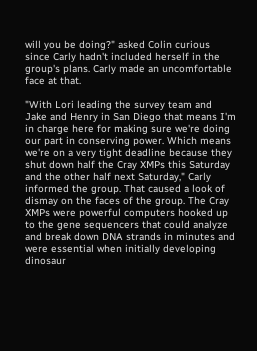will you be doing?" asked Colin curious since Carly hadn't included herself in the group's plans. Carly made an uncomfortable face at that.

"With Lori leading the survey team and Jake and Henry in San Diego that means I'm in charge here for making sure we're doing our part in conserving power. Which means we're on a very tight deadline because they shut down half the Cray XMPs this Saturday and the other half next Saturday," Carly informed the group. That caused a look of dismay on the faces of the group. The Cray XMPs were powerful computers hooked up to the gene sequencers that could analyze and break down DNA strands in minutes and were essential when initially developing dinosaur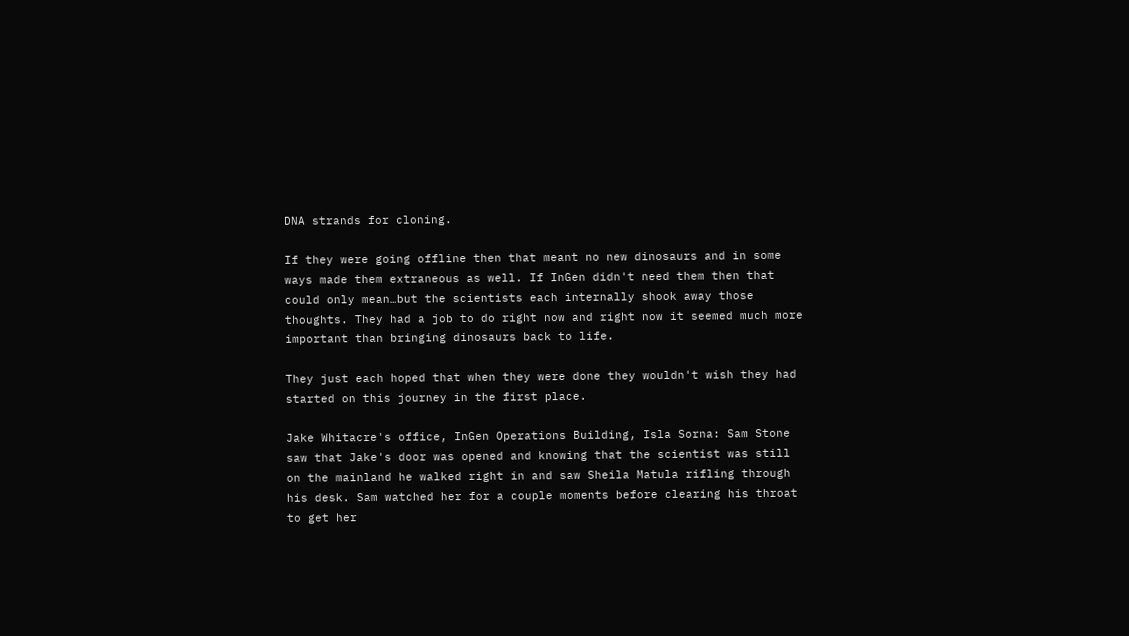DNA strands for cloning.

If they were going offline then that meant no new dinosaurs and in some ways made them extraneous as well. If InGen didn't need them then that could only mean…but the scientists each internally shook away those thoughts. They had a job to do right now and right now it seemed much more important than bringing dinosaurs back to life.

They just each hoped that when they were done they wouldn't wish they had started on this journey in the first place.

Jake Whitacre's office, InGen Operations Building, Isla Sorna: Sam Stone saw that Jake's door was opened and knowing that the scientist was still on the mainland he walked right in and saw Sheila Matula rifling through his desk. Sam watched her for a couple moments before clearing his throat to get her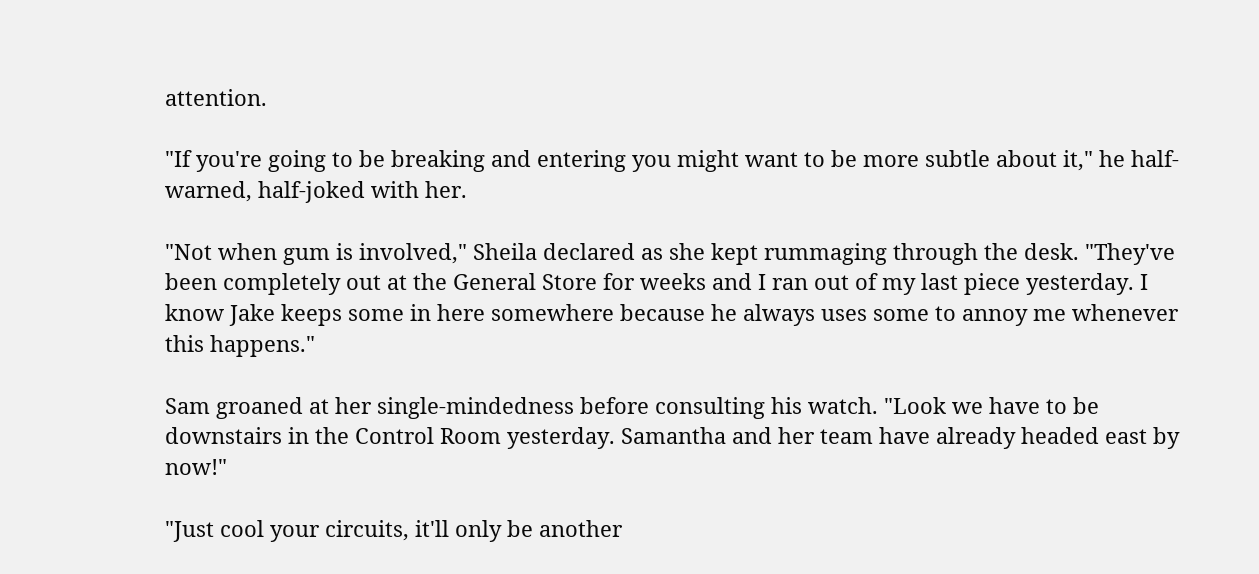attention.

"If you're going to be breaking and entering you might want to be more subtle about it," he half-warned, half-joked with her.

"Not when gum is involved," Sheila declared as she kept rummaging through the desk. "They've been completely out at the General Store for weeks and I ran out of my last piece yesterday. I know Jake keeps some in here somewhere because he always uses some to annoy me whenever this happens."

Sam groaned at her single-mindedness before consulting his watch. "Look we have to be downstairs in the Control Room yesterday. Samantha and her team have already headed east by now!"

"Just cool your circuits, it'll only be another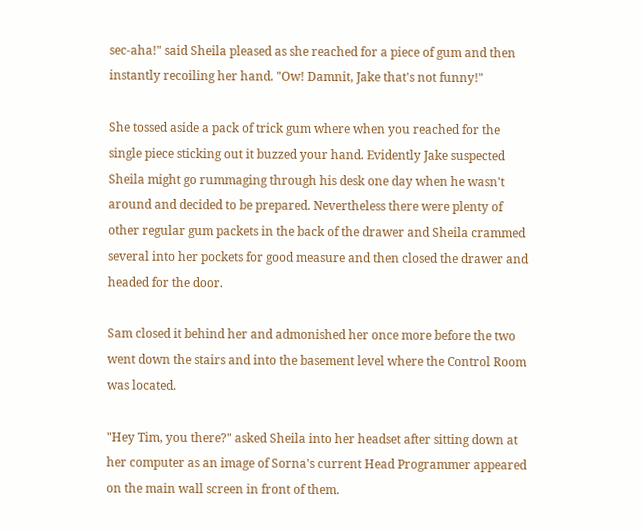sec-aha!" said Sheila pleased as she reached for a piece of gum and then instantly recoiling her hand. "Ow! Damnit, Jake that's not funny!"

She tossed aside a pack of trick gum where when you reached for the single piece sticking out it buzzed your hand. Evidently Jake suspected Sheila might go rummaging through his desk one day when he wasn't around and decided to be prepared. Nevertheless there were plenty of other regular gum packets in the back of the drawer and Sheila crammed several into her pockets for good measure and then closed the drawer and headed for the door.

Sam closed it behind her and admonished her once more before the two went down the stairs and into the basement level where the Control Room was located.

"Hey Tim, you there?" asked Sheila into her headset after sitting down at her computer as an image of Sorna's current Head Programmer appeared on the main wall screen in front of them.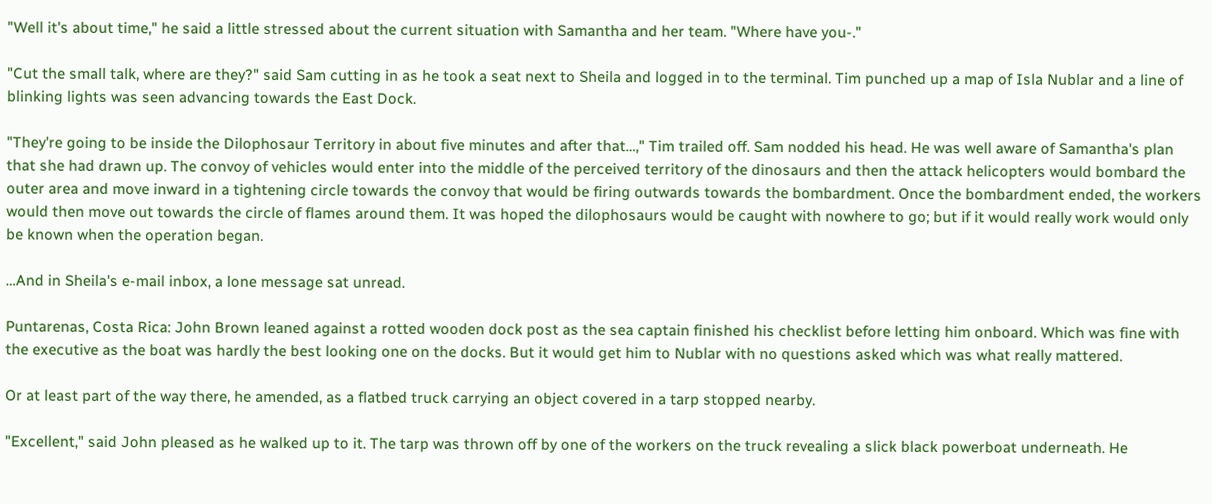"Well it's about time," he said a little stressed about the current situation with Samantha and her team. "Where have you-."

"Cut the small talk, where are they?" said Sam cutting in as he took a seat next to Sheila and logged in to the terminal. Tim punched up a map of Isla Nublar and a line of blinking lights was seen advancing towards the East Dock.

"They're going to be inside the Dilophosaur Territory in about five minutes and after that…," Tim trailed off. Sam nodded his head. He was well aware of Samantha's plan that she had drawn up. The convoy of vehicles would enter into the middle of the perceived territory of the dinosaurs and then the attack helicopters would bombard the outer area and move inward in a tightening circle towards the convoy that would be firing outwards towards the bombardment. Once the bombardment ended, the workers would then move out towards the circle of flames around them. It was hoped the dilophosaurs would be caught with nowhere to go; but if it would really work would only be known when the operation began.

…And in Sheila's e-mail inbox, a lone message sat unread.

Puntarenas, Costa Rica: John Brown leaned against a rotted wooden dock post as the sea captain finished his checklist before letting him onboard. Which was fine with the executive as the boat was hardly the best looking one on the docks. But it would get him to Nublar with no questions asked which was what really mattered.

Or at least part of the way there, he amended, as a flatbed truck carrying an object covered in a tarp stopped nearby.

"Excellent," said John pleased as he walked up to it. The tarp was thrown off by one of the workers on the truck revealing a slick black powerboat underneath. He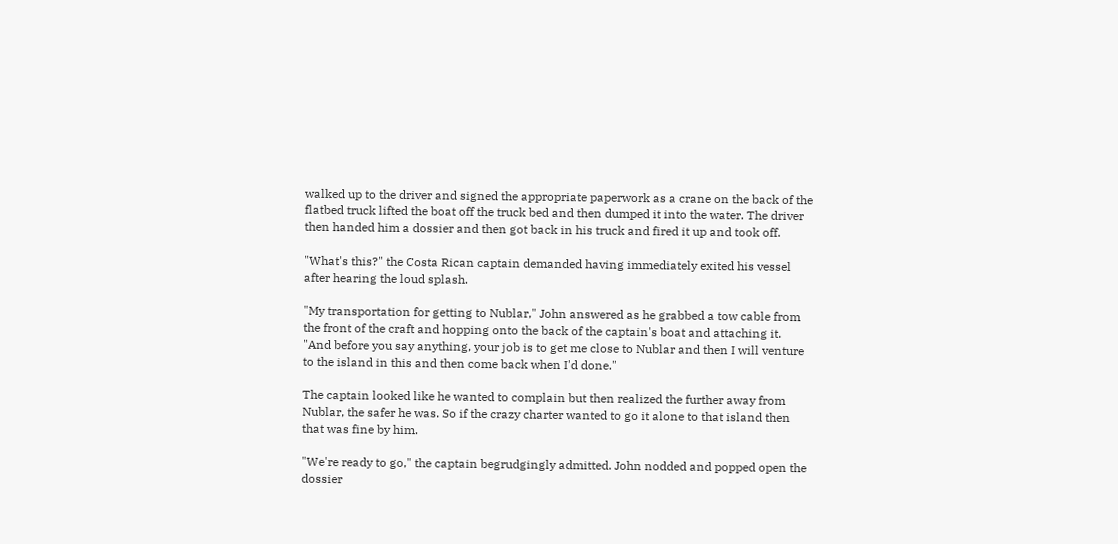walked up to the driver and signed the appropriate paperwork as a crane on the back of the flatbed truck lifted the boat off the truck bed and then dumped it into the water. The driver then handed him a dossier and then got back in his truck and fired it up and took off.

"What's this?" the Costa Rican captain demanded having immediately exited his vessel after hearing the loud splash.

"My transportation for getting to Nublar," John answered as he grabbed a tow cable from the front of the craft and hopping onto the back of the captain's boat and attaching it. "And before you say anything, your job is to get me close to Nublar and then I will venture to the island in this and then come back when I'd done."

The captain looked like he wanted to complain but then realized the further away from Nublar, the safer he was. So if the crazy charter wanted to go it alone to that island then that was fine by him.

"We're ready to go," the captain begrudgingly admitted. John nodded and popped open the dossier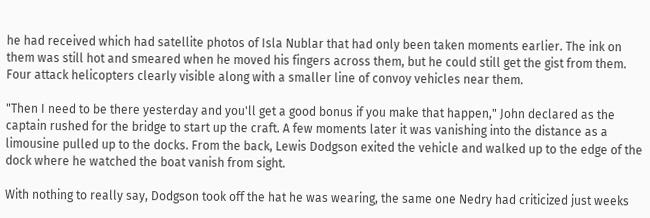he had received which had satellite photos of Isla Nublar that had only been taken moments earlier. The ink on them was still hot and smeared when he moved his fingers across them, but he could still get the gist from them. Four attack helicopters clearly visible along with a smaller line of convoy vehicles near them.

"Then I need to be there yesterday and you'll get a good bonus if you make that happen," John declared as the captain rushed for the bridge to start up the craft. A few moments later it was vanishing into the distance as a limousine pulled up to the docks. From the back, Lewis Dodgson exited the vehicle and walked up to the edge of the dock where he watched the boat vanish from sight.

With nothing to really say, Dodgson took off the hat he was wearing, the same one Nedry had criticized just weeks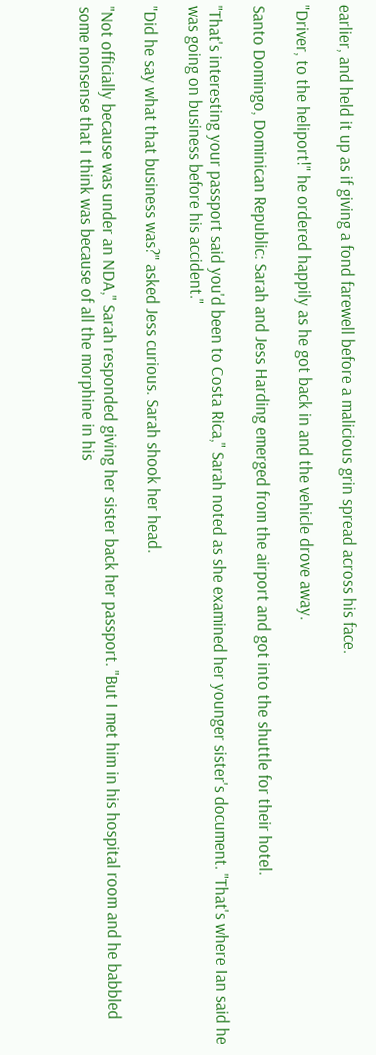earlier, and held it up as if giving a fond farewell before a malicious grin spread across his face.

"Driver, to the heliport!" he ordered happily as he got back in and the vehicle drove away.

Santo Domingo, Dominican Republic: Sarah and Jess Harding emerged from the airport and got into the shuttle for their hotel.

"That's interesting your passport said you'd been to Costa Rica," Sarah noted as she examined her younger sister's document. "That's where Ian said he was going on business before his accident."

"Did he say what that business was?" asked Jess curious. Sarah shook her head.

"Not officially because was under an NDA," Sarah responded giving her sister back her passport. "But I met him in his hospital room and he babbled some nonsense that I think was because of all the morphine in his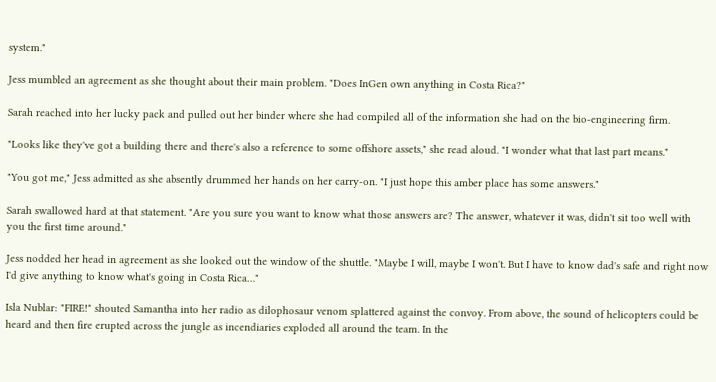system."

Jess mumbled an agreement as she thought about their main problem. "Does InGen own anything in Costa Rica?"

Sarah reached into her lucky pack and pulled out her binder where she had compiled all of the information she had on the bio-engineering firm.

"Looks like they've got a building there and there's also a reference to some offshore assets," she read aloud. "I wonder what that last part means."

"You got me," Jess admitted as she absently drummed her hands on her carry-on. "I just hope this amber place has some answers."

Sarah swallowed hard at that statement. "Are you sure you want to know what those answers are? The answer, whatever it was, didn't sit too well with you the first time around."

Jess nodded her head in agreement as she looked out the window of the shuttle. "Maybe I will, maybe I won't. But I have to know dad's safe and right now I'd give anything to know what's going in Costa Rica…"

Isla Nublar: "FIRE!" shouted Samantha into her radio as dilophosaur venom splattered against the convoy. From above, the sound of helicopters could be heard and then fire erupted across the jungle as incendiaries exploded all around the team. In the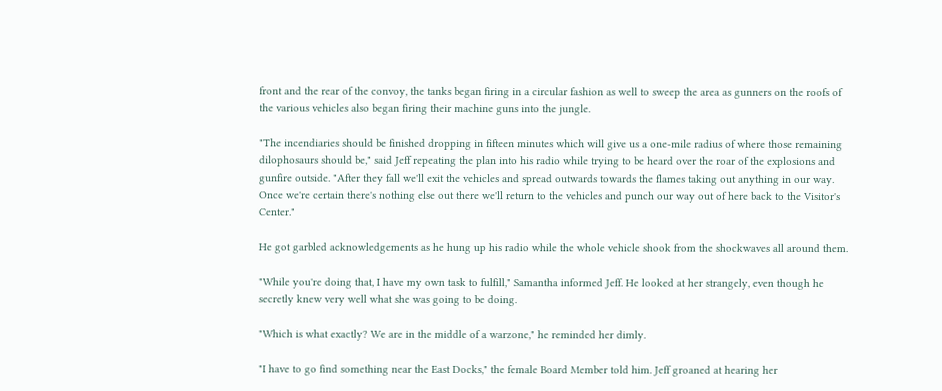front and the rear of the convoy, the tanks began firing in a circular fashion as well to sweep the area as gunners on the roofs of the various vehicles also began firing their machine guns into the jungle.

"The incendiaries should be finished dropping in fifteen minutes which will give us a one-mile radius of where those remaining dilophosaurs should be," said Jeff repeating the plan into his radio while trying to be heard over the roar of the explosions and gunfire outside. "After they fall we'll exit the vehicles and spread outwards towards the flames taking out anything in our way. Once we're certain there's nothing else out there we'll return to the vehicles and punch our way out of here back to the Visitor's Center."

He got garbled acknowledgements as he hung up his radio while the whole vehicle shook from the shockwaves all around them.

"While you're doing that, I have my own task to fulfill," Samantha informed Jeff. He looked at her strangely, even though he secretly knew very well what she was going to be doing.

"Which is what exactly? We are in the middle of a warzone," he reminded her dimly.

"I have to go find something near the East Docks," the female Board Member told him. Jeff groaned at hearing her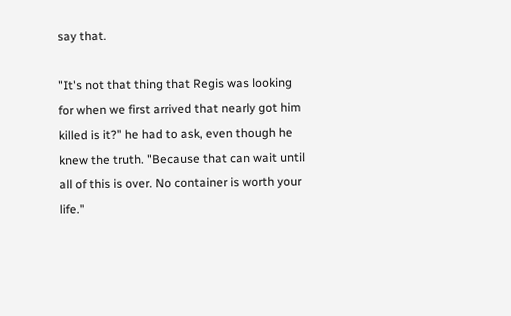say that.

"It's not that thing that Regis was looking for when we first arrived that nearly got him killed is it?" he had to ask, even though he knew the truth. "Because that can wait until all of this is over. No container is worth your life."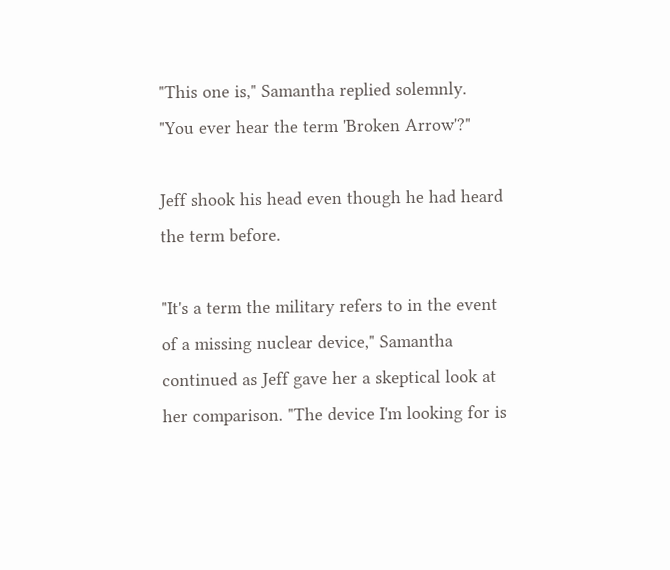"This one is," Samantha replied solemnly. "You ever hear the term 'Broken Arrow'?"

Jeff shook his head even though he had heard the term before.

"It's a term the military refers to in the event of a missing nuclear device," Samantha continued as Jeff gave her a skeptical look at her comparison. "The device I'm looking for is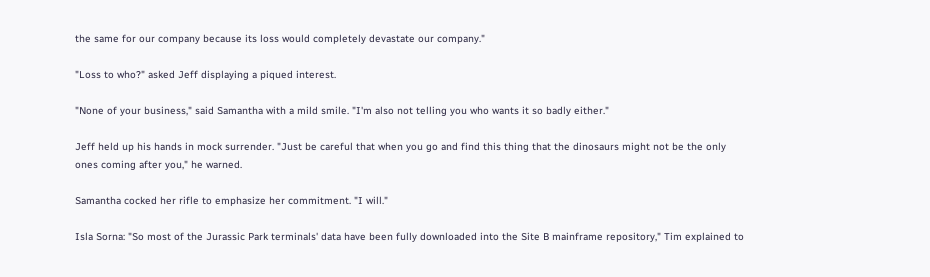the same for our company because its loss would completely devastate our company."

"Loss to who?" asked Jeff displaying a piqued interest.

"None of your business," said Samantha with a mild smile. "I'm also not telling you who wants it so badly either."

Jeff held up his hands in mock surrender. "Just be careful that when you go and find this thing that the dinosaurs might not be the only ones coming after you," he warned.

Samantha cocked her rifle to emphasize her commitment. "I will."

Isla Sorna: "So most of the Jurassic Park terminals' data have been fully downloaded into the Site B mainframe repository," Tim explained to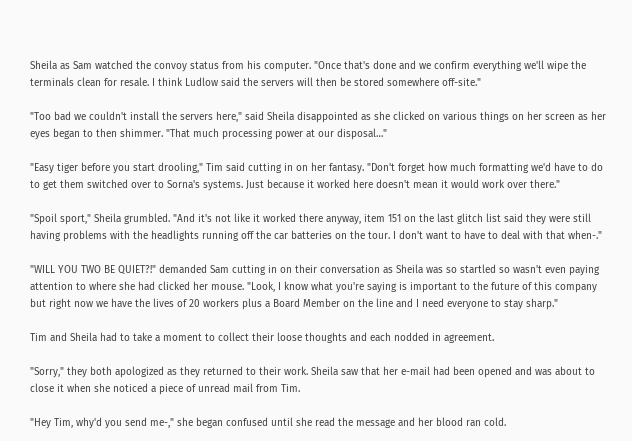Sheila as Sam watched the convoy status from his computer. "Once that's done and we confirm everything we'll wipe the terminals clean for resale. I think Ludlow said the servers will then be stored somewhere off-site."

"Too bad we couldn't install the servers here," said Sheila disappointed as she clicked on various things on her screen as her eyes began to then shimmer. "That much processing power at our disposal…"

"Easy tiger before you start drooling," Tim said cutting in on her fantasy. "Don't forget how much formatting we'd have to do to get them switched over to Sorna's systems. Just because it worked here doesn't mean it would work over there."

"Spoil sport," Sheila grumbled. "And it's not like it worked there anyway, item 151 on the last glitch list said they were still having problems with the headlights running off the car batteries on the tour. I don't want to have to deal with that when-."

"WILL YOU TWO BE QUIET?!" demanded Sam cutting in on their conversation as Sheila was so startled so wasn't even paying attention to where she had clicked her mouse. "Look, I know what you're saying is important to the future of this company but right now we have the lives of 20 workers plus a Board Member on the line and I need everyone to stay sharp."

Tim and Sheila had to take a moment to collect their loose thoughts and each nodded in agreement.

"Sorry," they both apologized as they returned to their work. Sheila saw that her e-mail had been opened and was about to close it when she noticed a piece of unread mail from Tim.

"Hey Tim, why'd you send me-," she began confused until she read the message and her blood ran cold.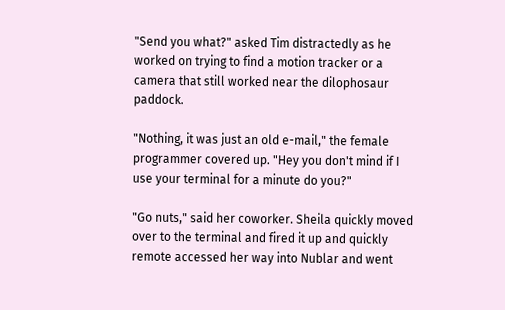"Send you what?" asked Tim distractedly as he worked on trying to find a motion tracker or a camera that still worked near the dilophosaur paddock.

"Nothing, it was just an old e-mail," the female programmer covered up. "Hey you don't mind if I use your terminal for a minute do you?"

"Go nuts," said her coworker. Sheila quickly moved over to the terminal and fired it up and quickly remote accessed her way into Nublar and went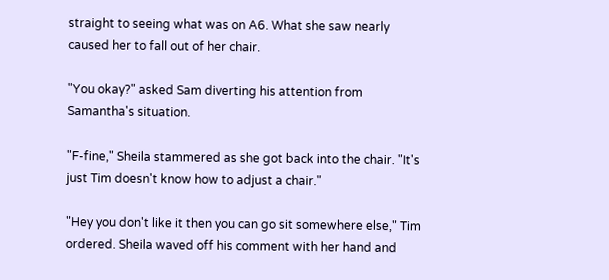straight to seeing what was on A6. What she saw nearly caused her to fall out of her chair.

"You okay?" asked Sam diverting his attention from Samantha's situation.

"F-fine," Sheila stammered as she got back into the chair. "It's just Tim doesn't know how to adjust a chair."

"Hey you don't like it then you can go sit somewhere else," Tim ordered. Sheila waved off his comment with her hand and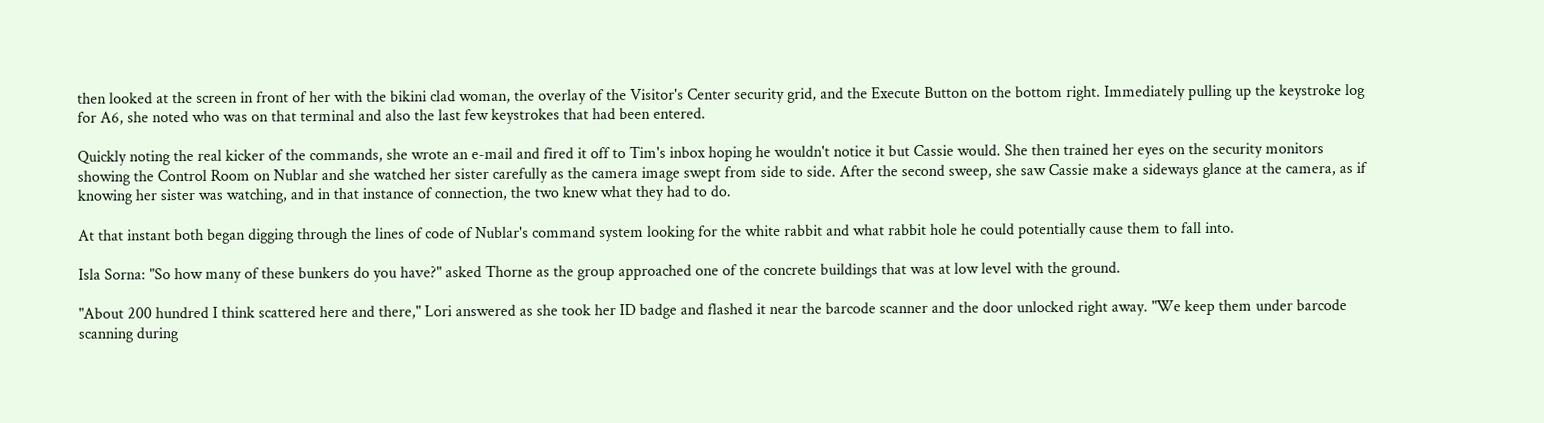then looked at the screen in front of her with the bikini clad woman, the overlay of the Visitor's Center security grid, and the Execute Button on the bottom right. Immediately pulling up the keystroke log for A6, she noted who was on that terminal and also the last few keystrokes that had been entered.

Quickly noting the real kicker of the commands, she wrote an e-mail and fired it off to Tim's inbox hoping he wouldn't notice it but Cassie would. She then trained her eyes on the security monitors showing the Control Room on Nublar and she watched her sister carefully as the camera image swept from side to side. After the second sweep, she saw Cassie make a sideways glance at the camera, as if knowing her sister was watching, and in that instance of connection, the two knew what they had to do.

At that instant both began digging through the lines of code of Nublar's command system looking for the white rabbit and what rabbit hole he could potentially cause them to fall into.

Isla Sorna: "So how many of these bunkers do you have?" asked Thorne as the group approached one of the concrete buildings that was at low level with the ground.

"About 200 hundred I think scattered here and there," Lori answered as she took her ID badge and flashed it near the barcode scanner and the door unlocked right away. "We keep them under barcode scanning during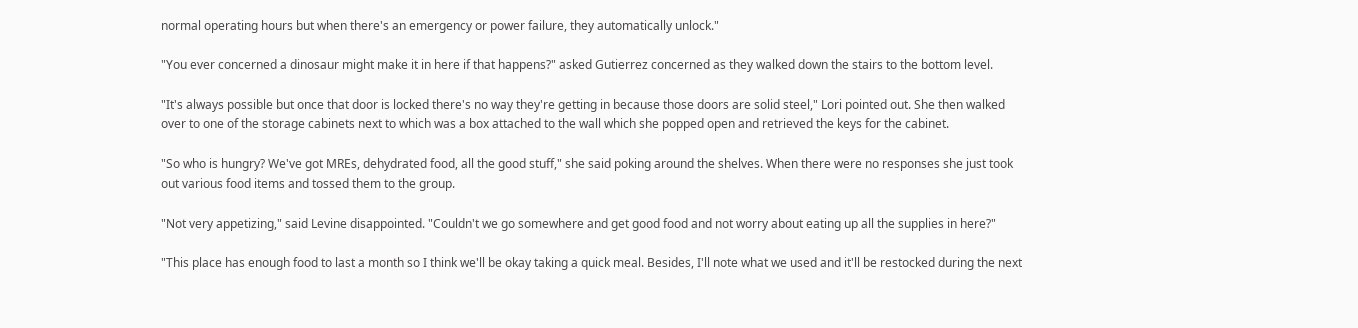normal operating hours but when there's an emergency or power failure, they automatically unlock."

"You ever concerned a dinosaur might make it in here if that happens?" asked Gutierrez concerned as they walked down the stairs to the bottom level.

"It's always possible but once that door is locked there's no way they're getting in because those doors are solid steel," Lori pointed out. She then walked over to one of the storage cabinets next to which was a box attached to the wall which she popped open and retrieved the keys for the cabinet.

"So who is hungry? We've got MREs, dehydrated food, all the good stuff," she said poking around the shelves. When there were no responses she just took out various food items and tossed them to the group.

"Not very appetizing," said Levine disappointed. "Couldn't we go somewhere and get good food and not worry about eating up all the supplies in here?"

"This place has enough food to last a month so I think we'll be okay taking a quick meal. Besides, I'll note what we used and it'll be restocked during the next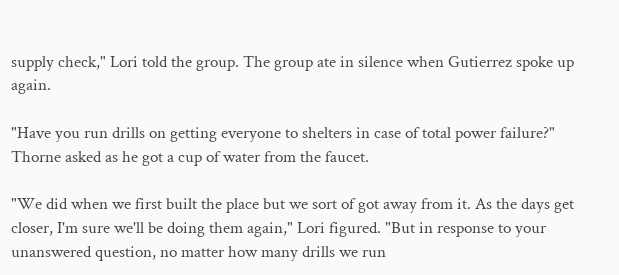supply check," Lori told the group. The group ate in silence when Gutierrez spoke up again.

"Have you run drills on getting everyone to shelters in case of total power failure?" Thorne asked as he got a cup of water from the faucet.

"We did when we first built the place but we sort of got away from it. As the days get closer, I'm sure we'll be doing them again," Lori figured. "But in response to your unanswered question, no matter how many drills we run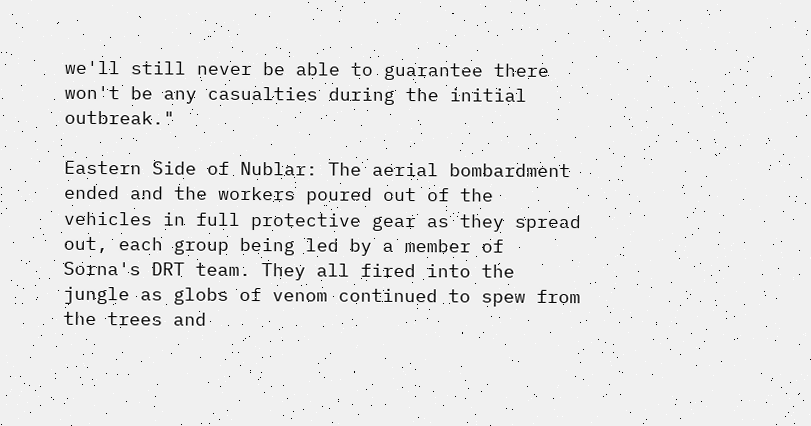we'll still never be able to guarantee there won't be any casualties during the initial outbreak."

Eastern Side of Nublar: The aerial bombardment ended and the workers poured out of the vehicles in full protective gear as they spread out, each group being led by a member of Sorna's DRT team. They all fired into the jungle as globs of venom continued to spew from the trees and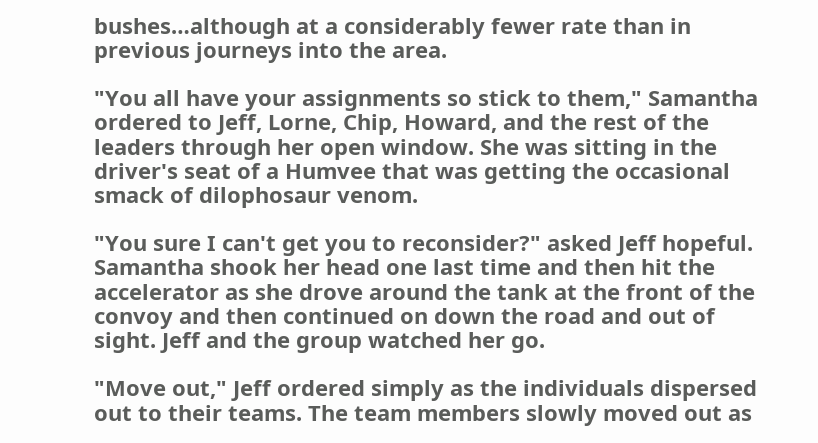bushes…although at a considerably fewer rate than in previous journeys into the area.

"You all have your assignments so stick to them," Samantha ordered to Jeff, Lorne, Chip, Howard, and the rest of the leaders through her open window. She was sitting in the driver's seat of a Humvee that was getting the occasional smack of dilophosaur venom.

"You sure I can't get you to reconsider?" asked Jeff hopeful. Samantha shook her head one last time and then hit the accelerator as she drove around the tank at the front of the convoy and then continued on down the road and out of sight. Jeff and the group watched her go.

"Move out," Jeff ordered simply as the individuals dispersed out to their teams. The team members slowly moved out as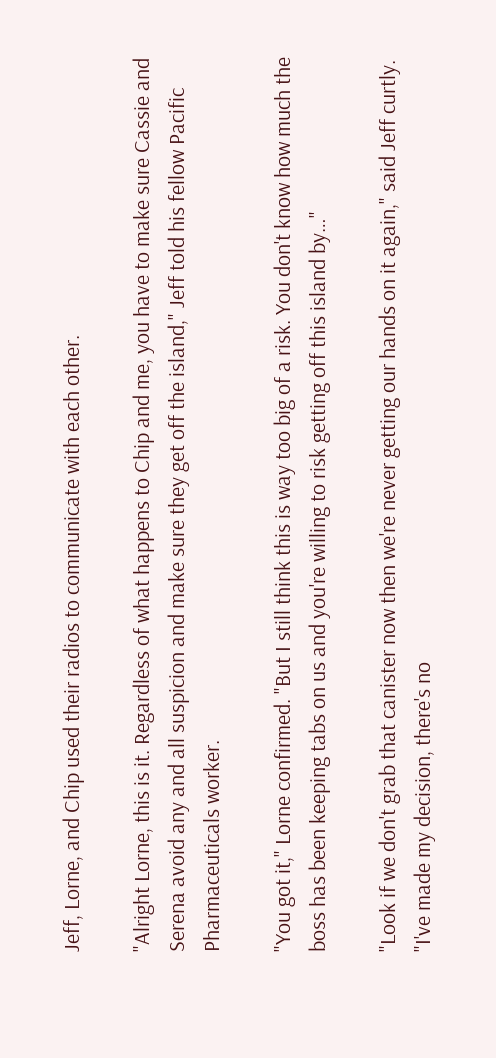Jeff, Lorne, and Chip used their radios to communicate with each other.

"Alright Lorne, this is it. Regardless of what happens to Chip and me, you have to make sure Cassie and Serena avoid any and all suspicion and make sure they get off the island," Jeff told his fellow Pacific Pharmaceuticals worker.

"You got it," Lorne confirmed. "But I still think this is way too big of a risk. You don't know how much the boss has been keeping tabs on us and you're willing to risk getting off this island by…"

"Look if we don't grab that canister now then we're never getting our hands on it again," said Jeff curtly. "I've made my decision, there's no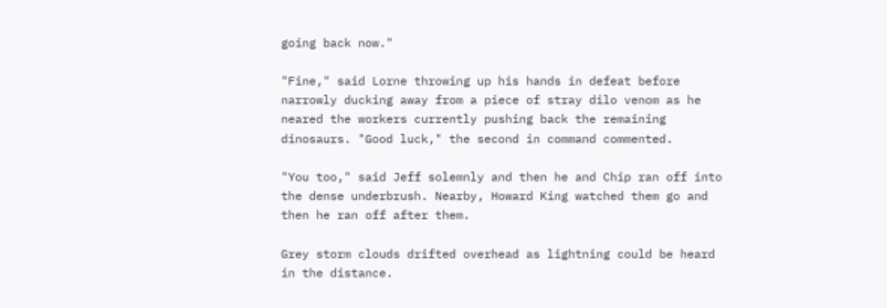going back now."

"Fine," said Lorne throwing up his hands in defeat before narrowly ducking away from a piece of stray dilo venom as he neared the workers currently pushing back the remaining dinosaurs. "Good luck," the second in command commented.

"You too," said Jeff solemnly and then he and Chip ran off into the dense underbrush. Nearby, Howard King watched them go and then he ran off after them.

Grey storm clouds drifted overhead as lightning could be heard in the distance.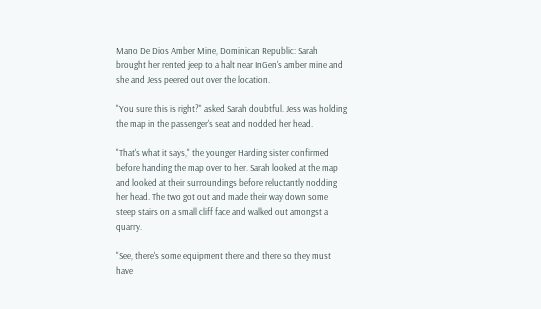Mano De Dios Amber Mine, Dominican Republic: Sarah brought her rented jeep to a halt near InGen's amber mine and she and Jess peered out over the location.

"You sure this is right?" asked Sarah doubtful. Jess was holding the map in the passenger's seat and nodded her head.

"That's what it says," the younger Harding sister confirmed before handing the map over to her. Sarah looked at the map and looked at their surroundings before reluctantly nodding her head. The two got out and made their way down some steep stairs on a small cliff face and walked out amongst a quarry.

"See, there's some equipment there and there so they must have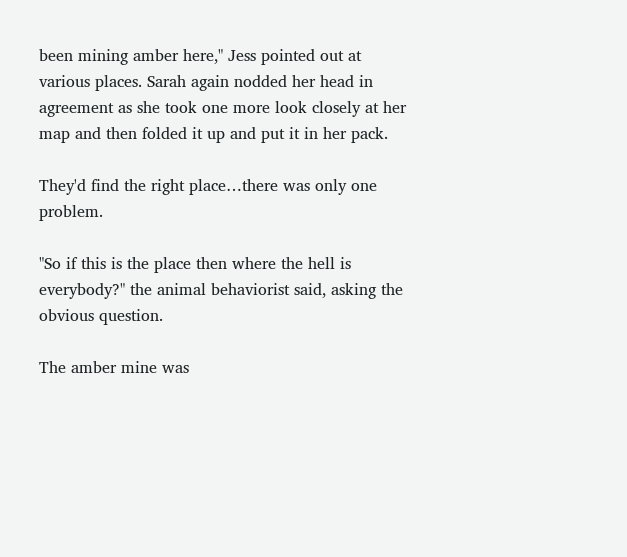been mining amber here," Jess pointed out at various places. Sarah again nodded her head in agreement as she took one more look closely at her map and then folded it up and put it in her pack.

They'd find the right place…there was only one problem.

"So if this is the place then where the hell is everybody?" the animal behaviorist said, asking the obvious question.

The amber mine was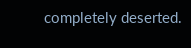completely deserted.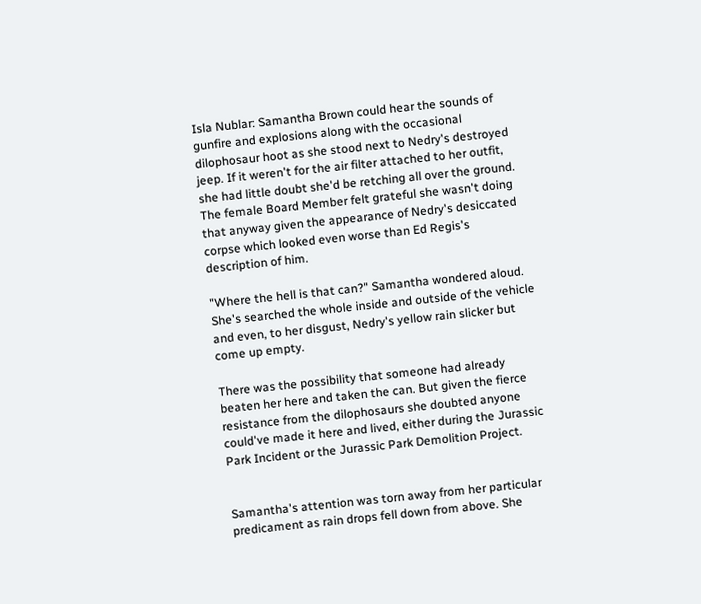Isla Nublar: Samantha Brown could hear the sounds of gunfire and explosions along with the occasional dilophosaur hoot as she stood next to Nedry's destroyed jeep. If it weren't for the air filter attached to her outfit, she had little doubt she'd be retching all over the ground. The female Board Member felt grateful she wasn't doing that anyway given the appearance of Nedry's desiccated corpse which looked even worse than Ed Regis's description of him.

"Where the hell is that can?" Samantha wondered aloud. She's searched the whole inside and outside of the vehicle and even, to her disgust, Nedry's yellow rain slicker but come up empty.

There was the possibility that someone had already beaten her here and taken the can. But given the fierce resistance from the dilophosaurs she doubted anyone could've made it here and lived, either during the Jurassic Park Incident or the Jurassic Park Demolition Project.


Samantha's attention was torn away from her particular predicament as rain drops fell down from above. She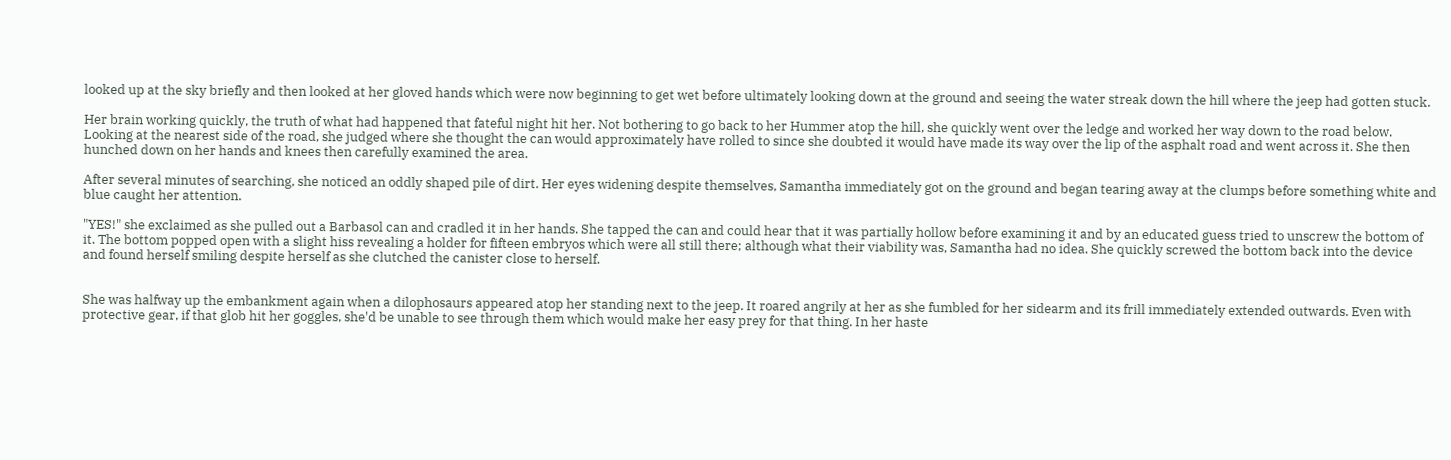looked up at the sky briefly and then looked at her gloved hands which were now beginning to get wet before ultimately looking down at the ground and seeing the water streak down the hill where the jeep had gotten stuck.

Her brain working quickly, the truth of what had happened that fateful night hit her. Not bothering to go back to her Hummer atop the hill, she quickly went over the ledge and worked her way down to the road below. Looking at the nearest side of the road, she judged where she thought the can would approximately have rolled to since she doubted it would have made its way over the lip of the asphalt road and went across it. She then hunched down on her hands and knees then carefully examined the area.

After several minutes of searching, she noticed an oddly shaped pile of dirt. Her eyes widening despite themselves, Samantha immediately got on the ground and began tearing away at the clumps before something white and blue caught her attention.

"YES!" she exclaimed as she pulled out a Barbasol can and cradled it in her hands. She tapped the can and could hear that it was partially hollow before examining it and by an educated guess tried to unscrew the bottom of it. The bottom popped open with a slight hiss revealing a holder for fifteen embryos which were all still there; although what their viability was, Samantha had no idea. She quickly screwed the bottom back into the device and found herself smiling despite herself as she clutched the canister close to herself.


She was halfway up the embankment again when a dilophosaurs appeared atop her standing next to the jeep. It roared angrily at her as she fumbled for her sidearm and its frill immediately extended outwards. Even with protective gear, if that glob hit her goggles, she'd be unable to see through them which would make her easy prey for that thing. In her haste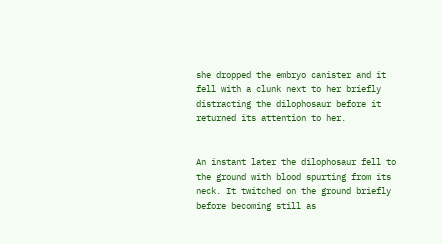she dropped the embryo canister and it fell with a clunk next to her briefly distracting the dilophosaur before it returned its attention to her.


An instant later the dilophosaur fell to the ground with blood spurting from its neck. It twitched on the ground briefly before becoming still as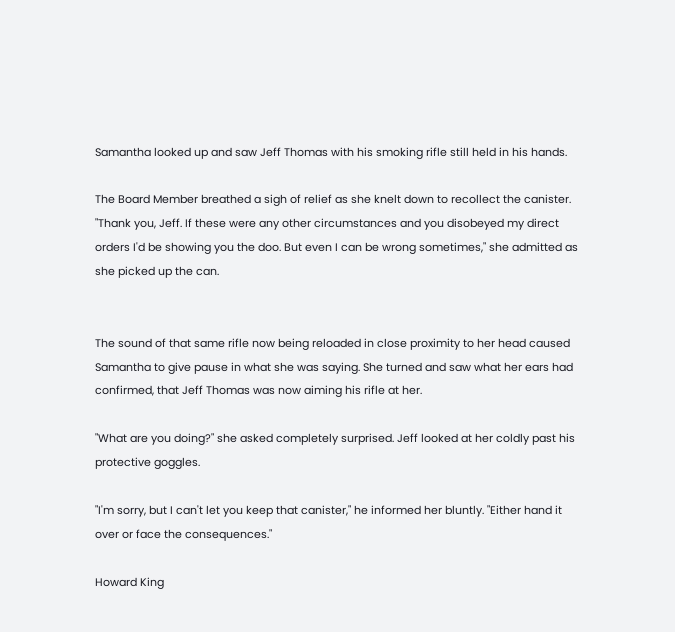Samantha looked up and saw Jeff Thomas with his smoking rifle still held in his hands.

The Board Member breathed a sigh of relief as she knelt down to recollect the canister. "Thank you, Jeff. If these were any other circumstances and you disobeyed my direct orders I'd be showing you the doo. But even I can be wrong sometimes," she admitted as she picked up the can.


The sound of that same rifle now being reloaded in close proximity to her head caused Samantha to give pause in what she was saying. She turned and saw what her ears had confirmed, that Jeff Thomas was now aiming his rifle at her.

"What are you doing?" she asked completely surprised. Jeff looked at her coldly past his protective goggles.

"I'm sorry, but I can't let you keep that canister," he informed her bluntly. "Either hand it over or face the consequences."

Howard King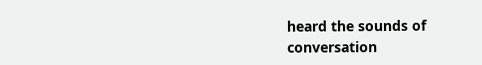heard the sounds of conversation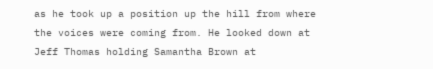as he took up a position up the hill from where the voices were coming from. He looked down at Jeff Thomas holding Samantha Brown at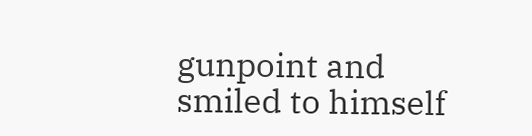gunpoint and smiled to himself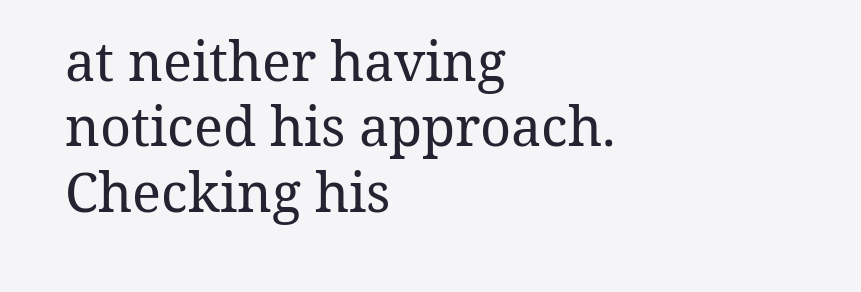at neither having noticed his approach. Checking his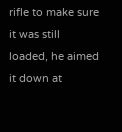rifle to make sure it was still loaded, he aimed it down at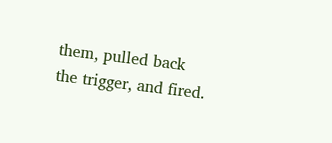them, pulled back the trigger, and fired.